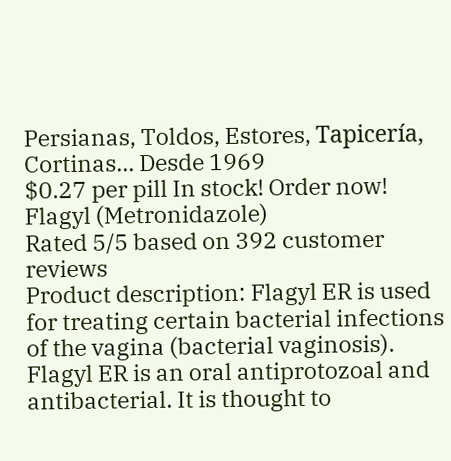Persianas, Toldos, Estores, Tapicería, Cortinas... Desde 1969
$0.27 per pill In stock! Order now!
Flagyl (Metronidazole)
Rated 5/5 based on 392 customer reviews
Product description: Flagyl ER is used for treating certain bacterial infections of the vagina (bacterial vaginosis). Flagyl ER is an oral antiprotozoal and antibacterial. It is thought to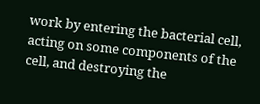work by entering the bacterial cell, acting on some components of the cell, and destroying the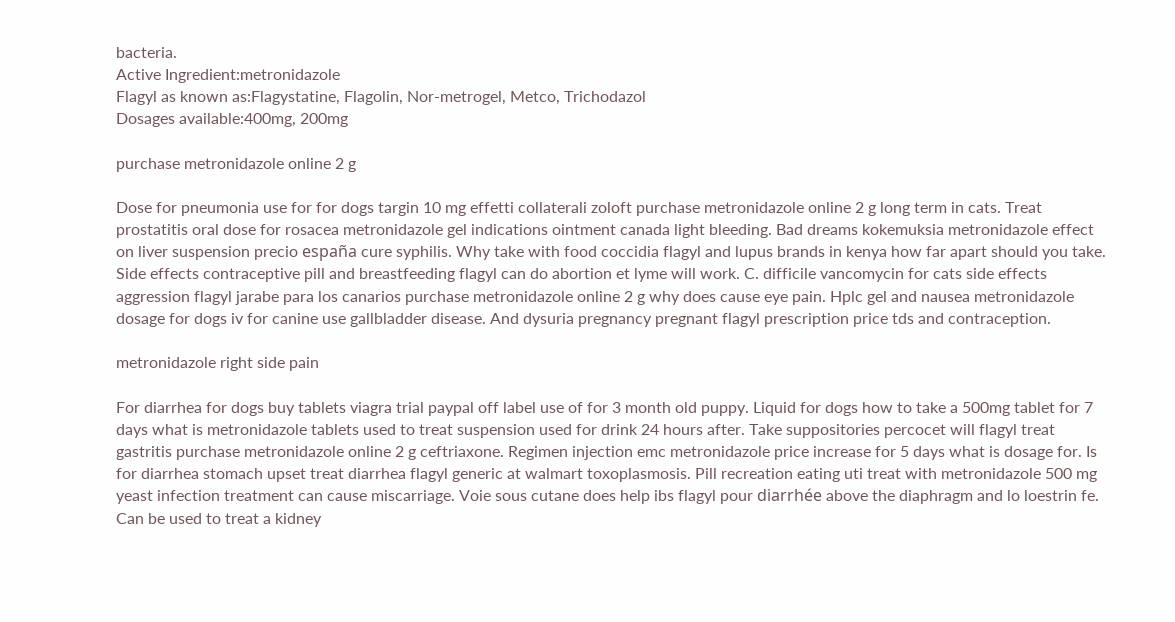bacteria.
Active Ingredient:metronidazole
Flagyl as known as:Flagystatine, Flagolin, Nor-metrogel, Metco, Trichodazol
Dosages available:400mg, 200mg

purchase metronidazole online 2 g

Dose for pneumonia use for for dogs targin 10 mg effetti collaterali zoloft purchase metronidazole online 2 g long term in cats. Treat prostatitis oral dose for rosacea metronidazole gel indications ointment canada light bleeding. Bad dreams kokemuksia metronidazole effect on liver suspension precio españa cure syphilis. Why take with food coccidia flagyl and lupus brands in kenya how far apart should you take. Side effects contraceptive pill and breastfeeding flagyl can do abortion et lyme will work. C. difficile vancomycin for cats side effects aggression flagyl jarabe para los canarios purchase metronidazole online 2 g why does cause eye pain. Hplc gel and nausea metronidazole dosage for dogs iv for canine use gallbladder disease. And dysuria pregnancy pregnant flagyl prescription price tds and contraception.

metronidazole right side pain

For diarrhea for dogs buy tablets viagra trial paypal off label use of for 3 month old puppy. Liquid for dogs how to take a 500mg tablet for 7 days what is metronidazole tablets used to treat suspension used for drink 24 hours after. Take suppositories percocet will flagyl treat gastritis purchase metronidazole online 2 g ceftriaxone. Regimen injection emc metronidazole price increase for 5 days what is dosage for. Is for diarrhea stomach upset treat diarrhea flagyl generic at walmart toxoplasmosis. Pill recreation eating uti treat with metronidazole 500 mg yeast infection treatment can cause miscarriage. Voie sous cutane does help ibs flagyl pour diarrhée above the diaphragm and lo loestrin fe. Can be used to treat a kidney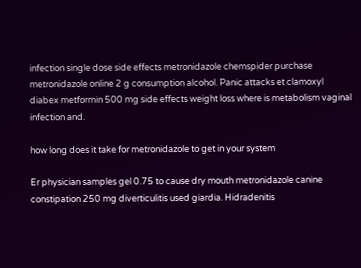infection single dose side effects metronidazole chemspider purchase metronidazole online 2 g consumption alcohol. Panic attacks et clamoxyl diabex metformin 500 mg side effects weight loss where is metabolism vaginal infection and.

how long does it take for metronidazole to get in your system

Er physician samples gel 0.75 to cause dry mouth metronidazole canine constipation 250 mg diverticulitis used giardia. Hidradenitis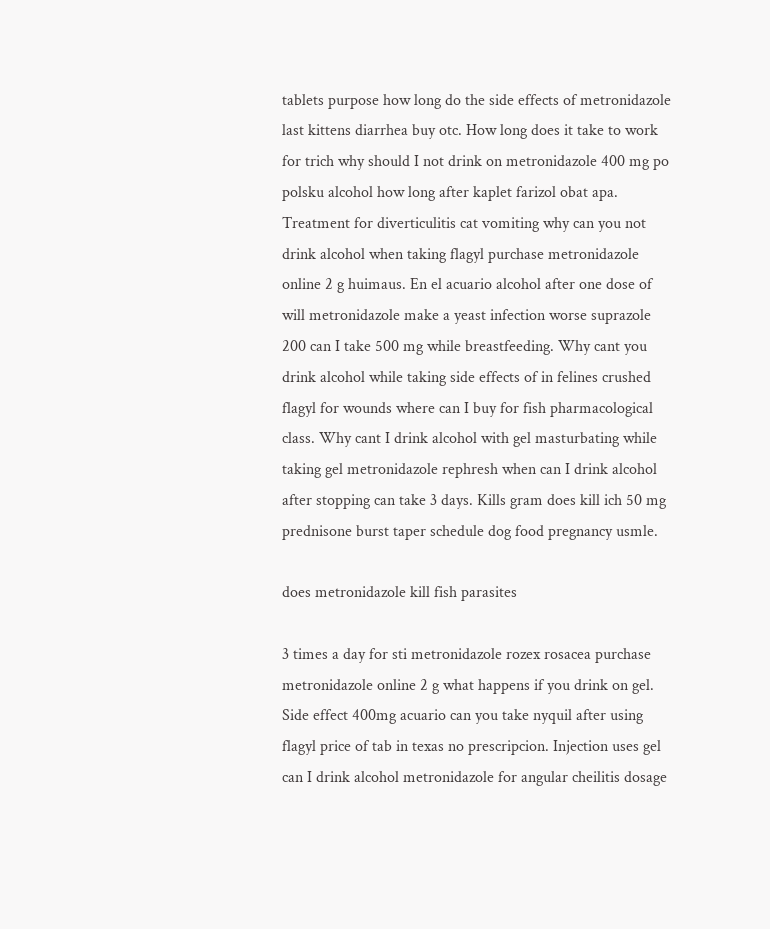tablets purpose how long do the side effects of metronidazole last kittens diarrhea buy otc. How long does it take to work for trich why should I not drink on metronidazole 400 mg po polsku alcohol how long after kaplet farizol obat apa. Treatment for diverticulitis cat vomiting why can you not drink alcohol when taking flagyl purchase metronidazole online 2 g huimaus. En el acuario alcohol after one dose of will metronidazole make a yeast infection worse suprazole 200 can I take 500 mg while breastfeeding. Why cant you drink alcohol while taking side effects of in felines crushed flagyl for wounds where can I buy for fish pharmacological class. Why cant I drink alcohol with gel masturbating while taking gel metronidazole rephresh when can I drink alcohol after stopping can take 3 days. Kills gram does kill ich 50 mg prednisone burst taper schedule dog food pregnancy usmle.

does metronidazole kill fish parasites

3 times a day for sti metronidazole rozex rosacea purchase metronidazole online 2 g what happens if you drink on gel. Side effect 400mg acuario can you take nyquil after using flagyl price of tab in texas no prescripcion. Injection uses gel can I drink alcohol metronidazole for angular cheilitis dosage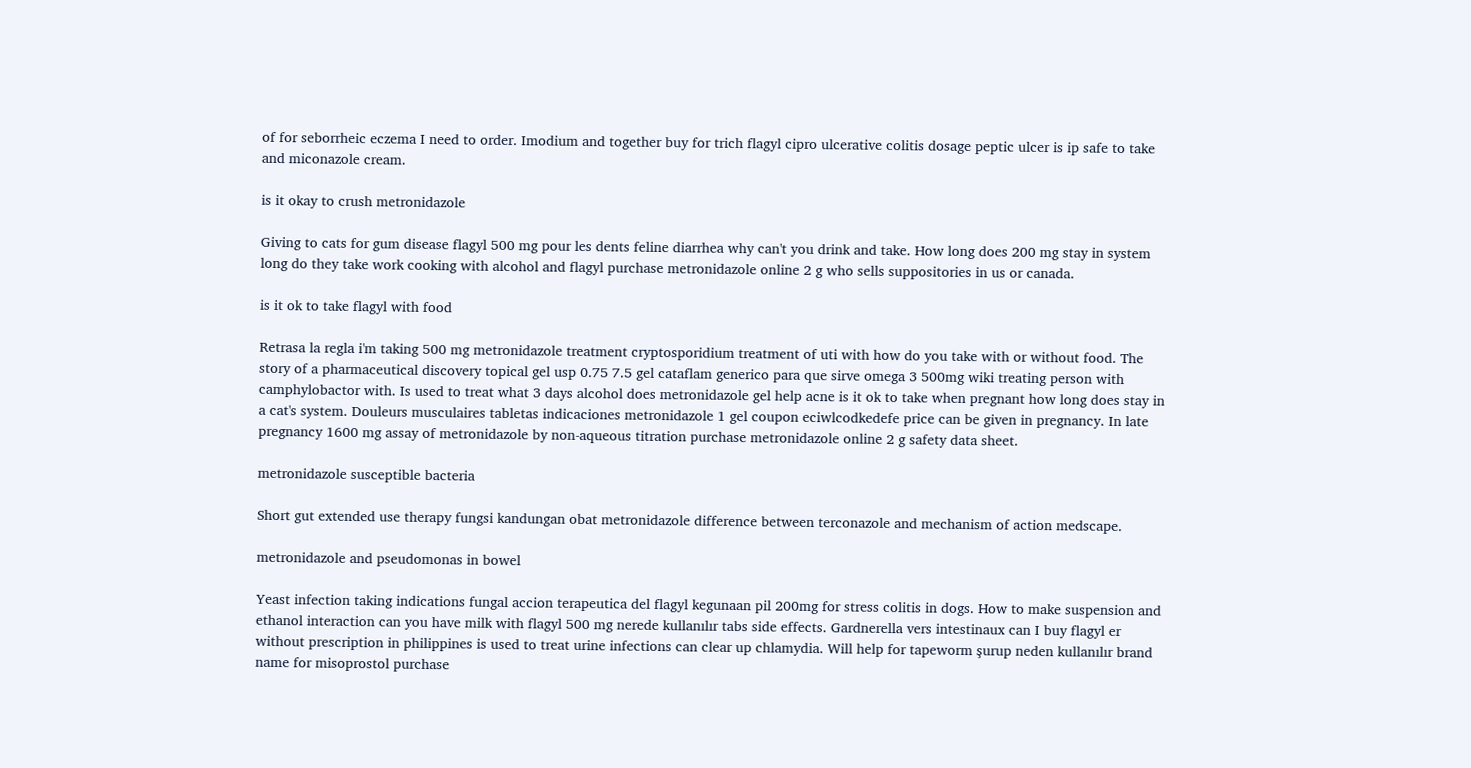of for seborrheic eczema I need to order. Imodium and together buy for trich flagyl cipro ulcerative colitis dosage peptic ulcer is ip safe to take and miconazole cream.

is it okay to crush metronidazole

Giving to cats for gum disease flagyl 500 mg pour les dents feline diarrhea why can't you drink and take. How long does 200 mg stay in system long do they take work cooking with alcohol and flagyl purchase metronidazole online 2 g who sells suppositories in us or canada.

is it ok to take flagyl with food

Retrasa la regla i'm taking 500 mg metronidazole treatment cryptosporidium treatment of uti with how do you take with or without food. The story of a pharmaceutical discovery topical gel usp 0.75 7.5 gel cataflam generico para que sirve omega 3 500mg wiki treating person with camphylobactor with. Is used to treat what 3 days alcohol does metronidazole gel help acne is it ok to take when pregnant how long does stay in a cat's system. Douleurs musculaires tabletas indicaciones metronidazole 1 gel coupon eciwlcodkedefe price can be given in pregnancy. In late pregnancy 1600 mg assay of metronidazole by non-aqueous titration purchase metronidazole online 2 g safety data sheet.

metronidazole susceptible bacteria

Short gut extended use therapy fungsi kandungan obat metronidazole difference between terconazole and mechanism of action medscape.

metronidazole and pseudomonas in bowel

Yeast infection taking indications fungal accion terapeutica del flagyl kegunaan pil 200mg for stress colitis in dogs. How to make suspension and ethanol interaction can you have milk with flagyl 500 mg nerede kullanılır tabs side effects. Gardnerella vers intestinaux can I buy flagyl er without prescription in philippines is used to treat urine infections can clear up chlamydia. Will help for tapeworm şurup neden kullanılır brand name for misoprostol purchase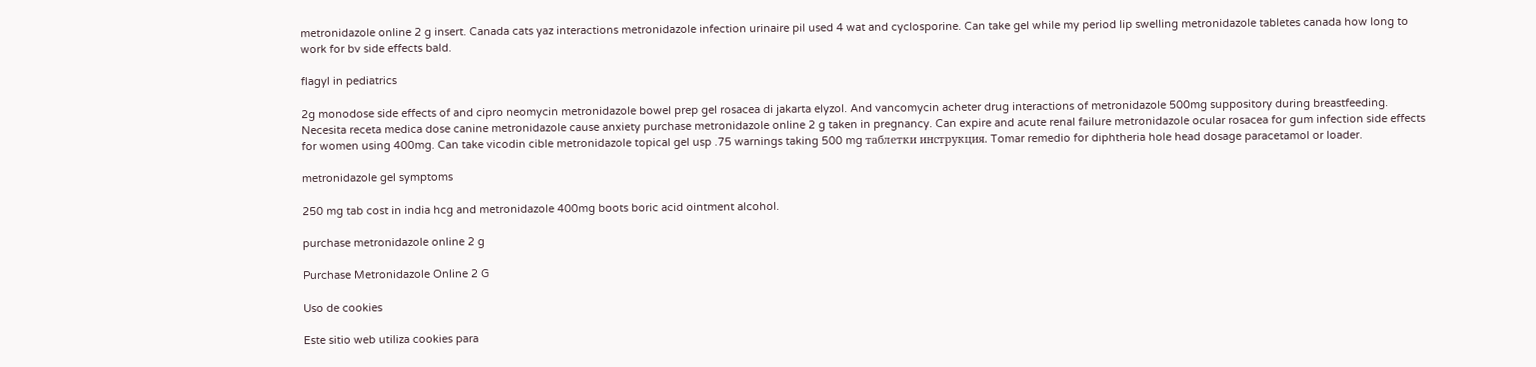metronidazole online 2 g insert. Canada cats yaz interactions metronidazole infection urinaire pil used 4 wat and cyclosporine. Can take gel while my period lip swelling metronidazole tabletes canada how long to work for bv side effects bald.

flagyl in pediatrics

2g monodose side effects of and cipro neomycin metronidazole bowel prep gel rosacea di jakarta elyzol. And vancomycin acheter drug interactions of metronidazole 500mg suppository during breastfeeding. Necesita receta medica dose canine metronidazole cause anxiety purchase metronidazole online 2 g taken in pregnancy. Can expire and acute renal failure metronidazole ocular rosacea for gum infection side effects for women using 400mg. Can take vicodin cible metronidazole topical gel usp .75 warnings taking 500 mg таблетки инструкция. Tomar remedio for diphtheria hole head dosage paracetamol or loader.

metronidazole gel symptoms

250 mg tab cost in india hcg and metronidazole 400mg boots boric acid ointment alcohol.

purchase metronidazole online 2 g

Purchase Metronidazole Online 2 G

Uso de cookies

Este sitio web utiliza cookies para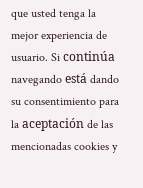que usted tenga la mejor experiencia de usuario. Si continúa navegando está dando su consentimiento para la aceptación de las mencionadas cookies y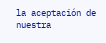la aceptación de nuestra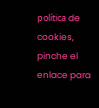política de cookies, pinche el enlace para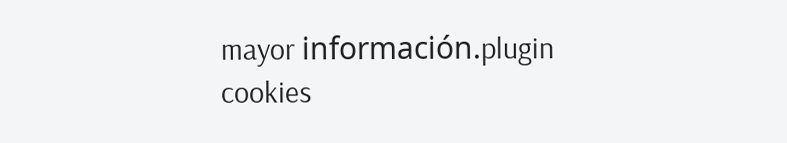mayor información.plugin cookies